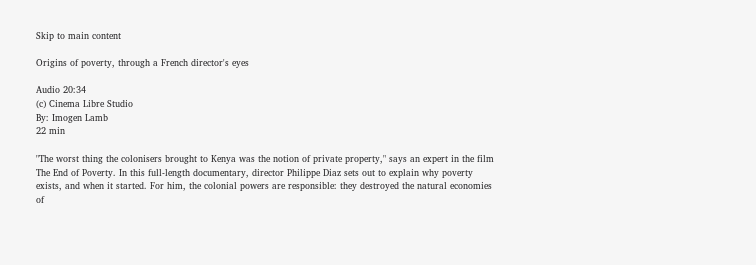Skip to main content

Origins of poverty, through a French director's eyes

Audio 20:34
(c) Cinema Libre Studio
By: Imogen Lamb
22 min

"The worst thing the colonisers brought to Kenya was the notion of private property," says an expert in the film The End of Poverty. In this full-length documentary, director Philippe Diaz sets out to explain why poverty exists, and when it started. For him, the colonial powers are responsible: they destroyed the natural economies of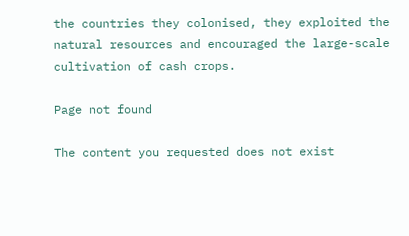the countries they colonised, they exploited the natural resources and encouraged the large-scale cultivation of cash crops.

Page not found

The content you requested does not exist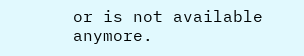or is not available anymore.